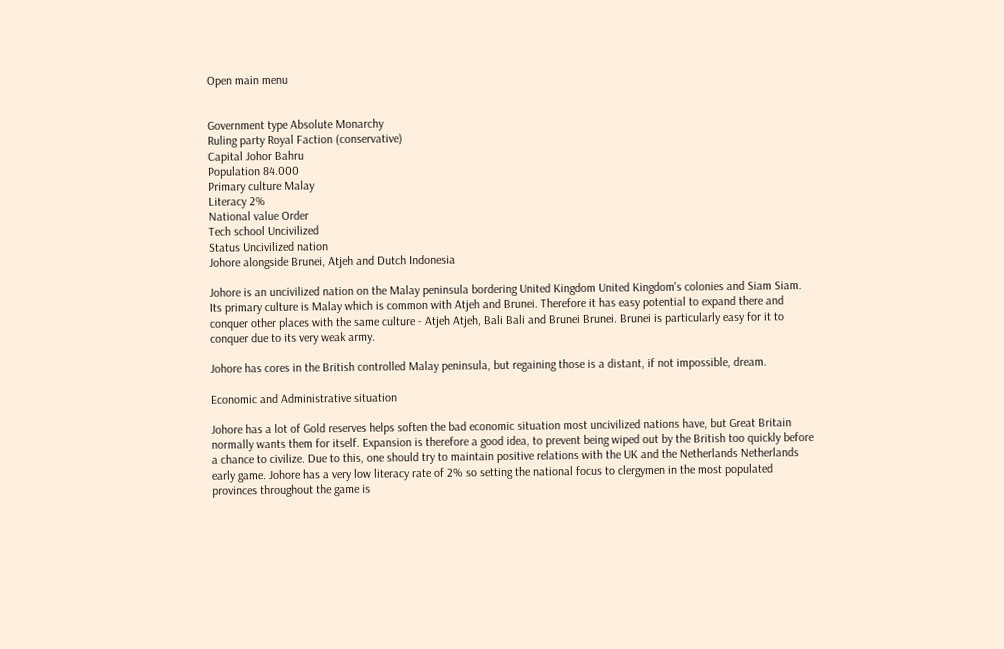Open main menu


Government type Absolute Monarchy
Ruling party Royal Faction (conservative)
Capital Johor Bahru
Population 84.000
Primary culture Malay
Literacy 2%
National value Order
Tech school Uncivilized
Status Uncivilized nation
Johore alongside Brunei, Atjeh and Dutch Indonesia

Johore is an uncivilized nation on the Malay peninsula bordering United Kingdom United Kingdom's colonies and Siam Siam. Its primary culture is Malay which is common with Atjeh and Brunei. Therefore it has easy potential to expand there and conquer other places with the same culture - Atjeh Atjeh, Bali Bali and Brunei Brunei. Brunei is particularly easy for it to conquer due to its very weak army.

Johore has cores in the British controlled Malay peninsula, but regaining those is a distant, if not impossible, dream.

Economic and Administrative situation

Johore has a lot of Gold reserves helps soften the bad economic situation most uncivilized nations have, but Great Britain normally wants them for itself. Expansion is therefore a good idea, to prevent being wiped out by the British too quickly before a chance to civilize. Due to this, one should try to maintain positive relations with the UK and the Netherlands Netherlands early game. Johore has a very low literacy rate of 2% so setting the national focus to clergymen in the most populated provinces throughout the game is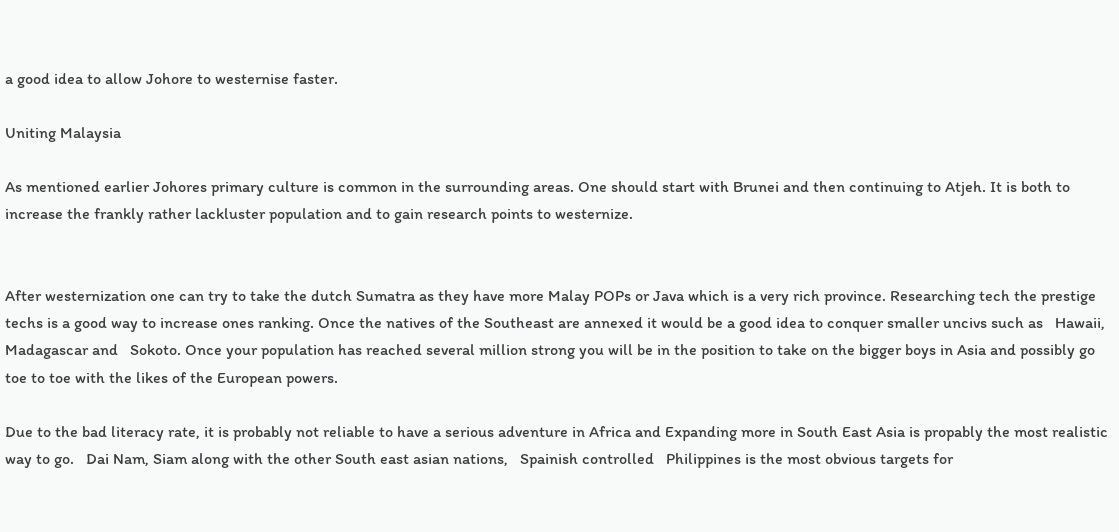a good idea to allow Johore to westernise faster.

Uniting Malaysia

As mentioned earlier Johores primary culture is common in the surrounding areas. One should start with Brunei and then continuing to Atjeh. It is both to increase the frankly rather lackluster population and to gain research points to westernize.


After westernization one can try to take the dutch Sumatra as they have more Malay POPs or Java which is a very rich province. Researching tech the prestige techs is a good way to increase ones ranking. Once the natives of the Southeast are annexed it would be a good idea to conquer smaller uncivs such as   Hawaii,   Madagascar and   Sokoto. Once your population has reached several million strong you will be in the position to take on the bigger boys in Asia and possibly go toe to toe with the likes of the European powers.

Due to the bad literacy rate, it is probably not reliable to have a serious adventure in Africa and Expanding more in South East Asia is propably the most realistic way to go.   Dai Nam, Siam along with the other South east asian nations,   Spainish controlled   Philippines is the most obvious targets for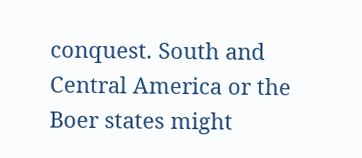conquest. South and Central America or the Boer states might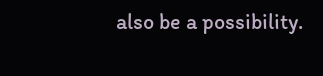also be a possibility.